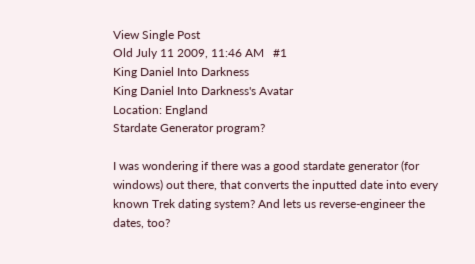View Single Post
Old July 11 2009, 11:46 AM   #1
King Daniel Into Darkness
King Daniel Into Darkness's Avatar
Location: England
Stardate Generator program?

I was wondering if there was a good stardate generator (for windows) out there, that converts the inputted date into every known Trek dating system? And lets us reverse-engineer the dates, too?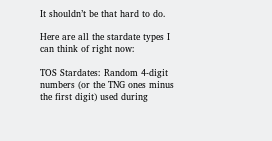It shouldn’t be that hard to do.

Here are all the stardate types I can think of right now:

TOS Stardates: Random 4-digit numbers (or the TNG ones minus the first digit) used during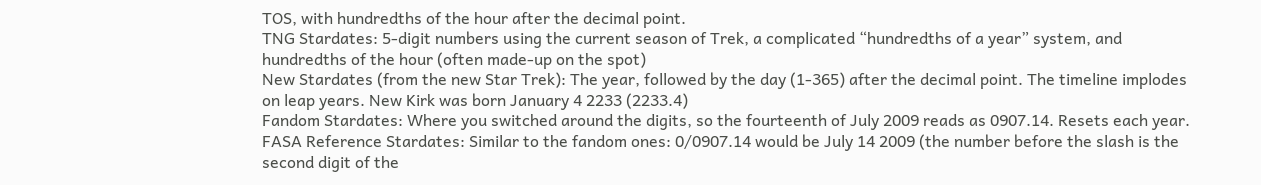TOS, with hundredths of the hour after the decimal point.
TNG Stardates: 5-digit numbers using the current season of Trek, a complicated “hundredths of a year” system, and hundredths of the hour (often made-up on the spot)
New Stardates (from the new Star Trek): The year, followed by the day (1-365) after the decimal point. The timeline implodes on leap years. New Kirk was born January 4 2233 (2233.4)
Fandom Stardates: Where you switched around the digits, so the fourteenth of July 2009 reads as 0907.14. Resets each year.
FASA Reference Stardates: Similar to the fandom ones: 0/0907.14 would be July 14 2009 (the number before the slash is the second digit of the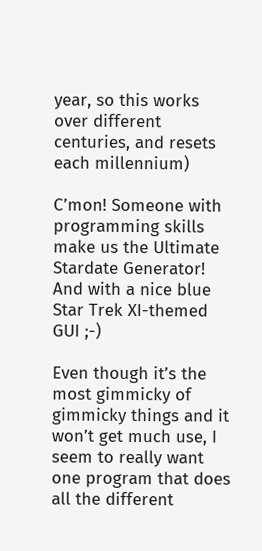year, so this works over different centuries, and resets each millennium)

C’mon! Someone with programming skills make us the Ultimate Stardate Generator! And with a nice blue Star Trek XI-themed GUI ;-)

Even though it’s the most gimmicky of gimmicky things and it won’t get much use, I seem to really want one program that does all the different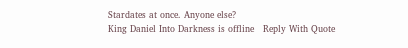Stardates at once. Anyone else?
King Daniel Into Darkness is offline   Reply With Quote